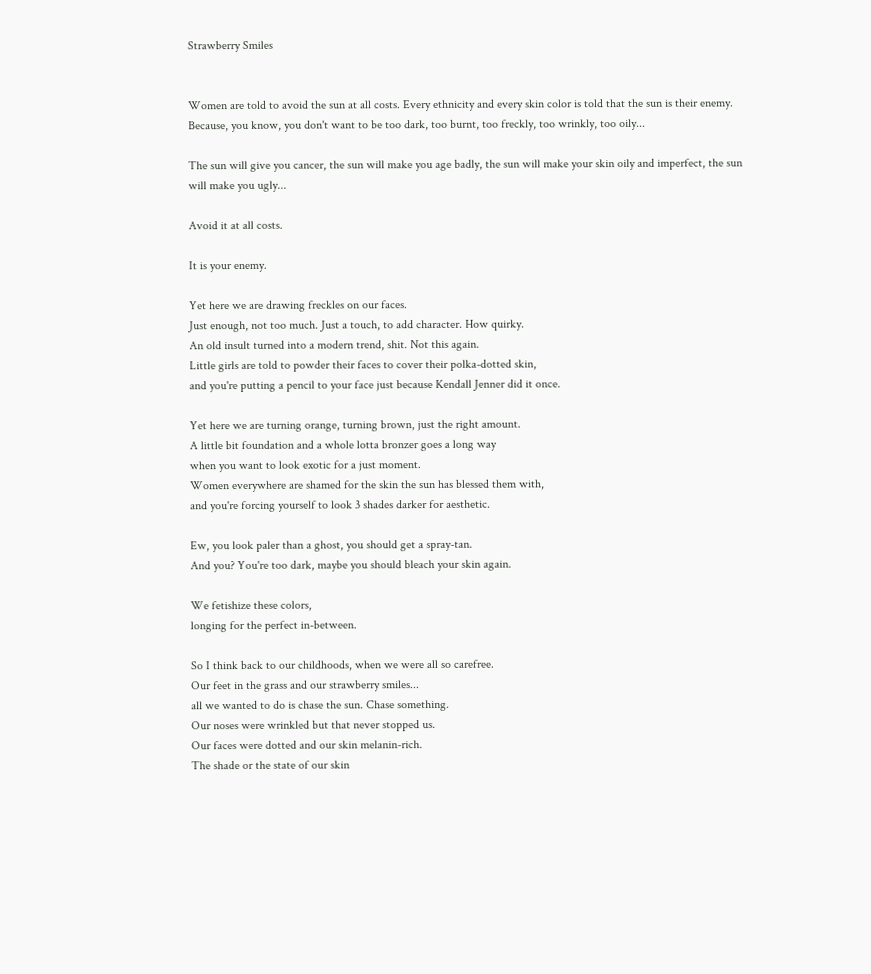Strawberry Smiles


Women are told to avoid the sun at all costs. Every ethnicity and every skin color is told that the sun is their enemy. Because, you know, you don't want to be too dark, too burnt, too freckly, too wrinkly, too oily...

The sun will give you cancer, the sun will make you age badly, the sun will make your skin oily and imperfect, the sun will make you ugly...

Avoid it at all costs.

It is your enemy.

Yet here we are drawing freckles on our faces.
Just enough, not too much. Just a touch, to add character. How quirky.
An old insult turned into a modern trend, shit. Not this again.
Little girls are told to powder their faces to cover their polka-dotted skin,
and you're putting a pencil to your face just because Kendall Jenner did it once.

Yet here we are turning orange, turning brown, just the right amount.
A little bit foundation and a whole lotta bronzer goes a long way
when you want to look exotic for a just moment.
Women everywhere are shamed for the skin the sun has blessed them with,
and you're forcing yourself to look 3 shades darker for aesthetic.

Ew, you look paler than a ghost, you should get a spray-tan.
And you? You're too dark, maybe you should bleach your skin again.

We fetishize these colors,
longing for the perfect in-between.

So I think back to our childhoods, when we were all so carefree.
Our feet in the grass and our strawberry smiles...
all we wanted to do is chase the sun. Chase something.
Our noses were wrinkled but that never stopped us.
Our faces were dotted and our skin melanin-rich.
The shade or the state of our skin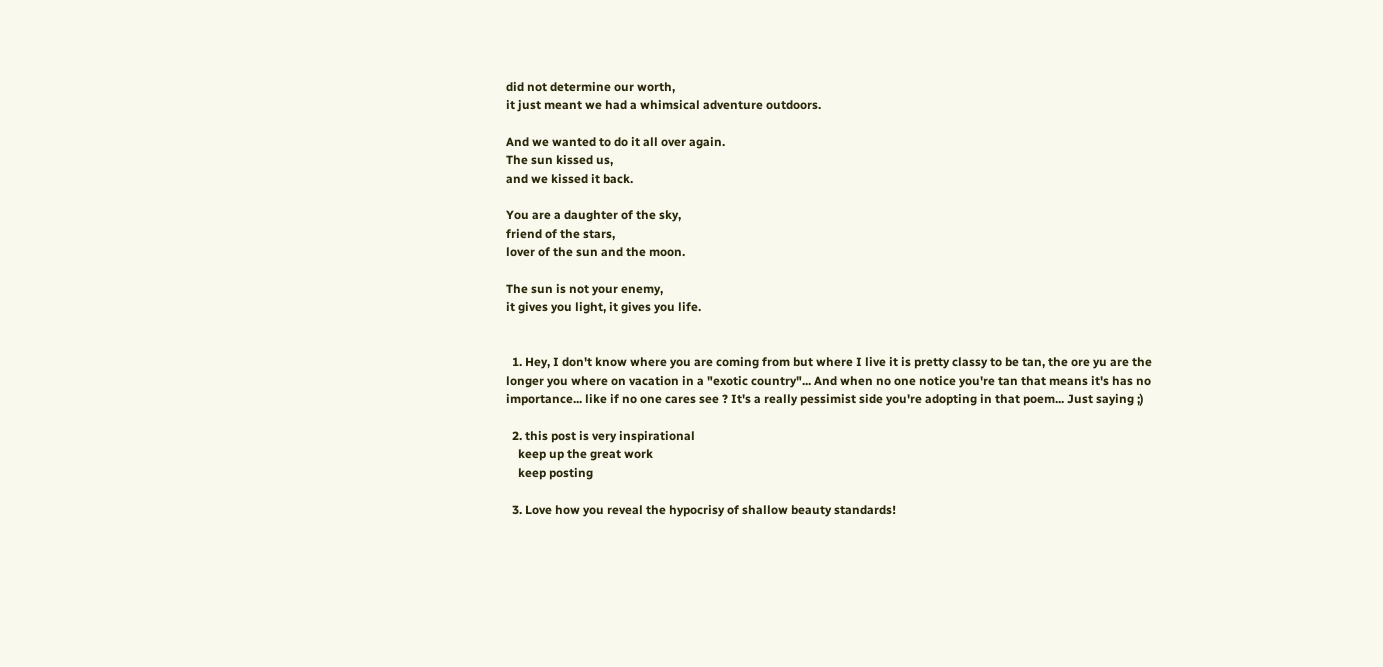did not determine our worth,
it just meant we had a whimsical adventure outdoors.

And we wanted to do it all over again.
The sun kissed us,
and we kissed it back.

You are a daughter of the sky,
friend of the stars,
lover of the sun and the moon.

The sun is not your enemy,
it gives you light, it gives you life.


  1. Hey, I don't know where you are coming from but where I live it is pretty classy to be tan, the ore yu are the longer you where on vacation in a "exotic country"... And when no one notice you're tan that means it's has no importance... like if no one cares see ? It's a really pessimist side you're adopting in that poem... Just saying ;)

  2. this post is very inspirational
    keep up the great work
    keep posting

  3. Love how you reveal the hypocrisy of shallow beauty standards!